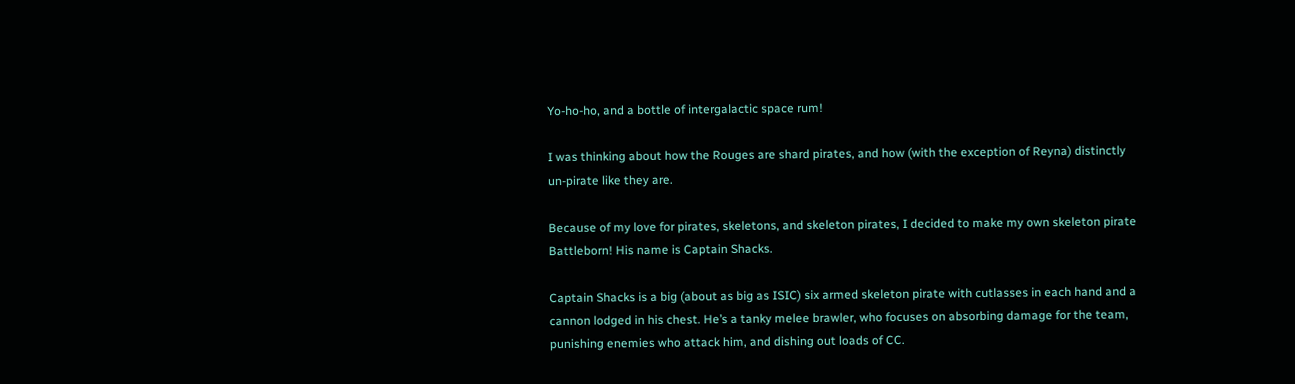Yo-ho-ho, and a bottle of intergalactic space rum!

I was thinking about how the Rouges are shard pirates, and how (with the exception of Reyna) distinctly un-pirate like they are.

Because of my love for pirates, skeletons, and skeleton pirates, I decided to make my own skeleton pirate Battleborn! His name is Captain Shacks.

Captain Shacks is a big (about as big as ISIC) six armed skeleton pirate with cutlasses in each hand and a cannon lodged in his chest. He’s a tanky melee brawler, who focuses on absorbing damage for the team, punishing enemies who attack him, and dishing out loads of CC.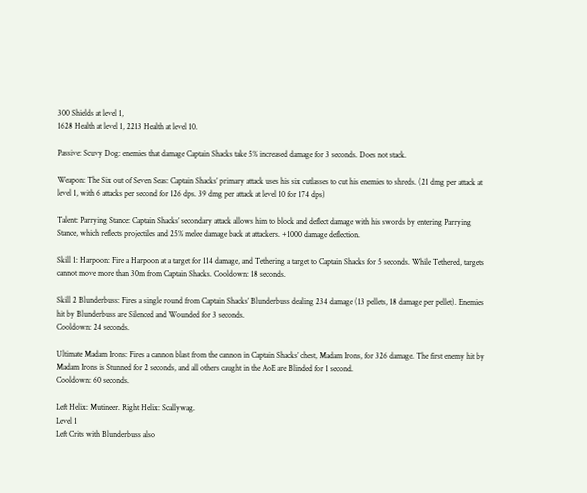300 Shields at level 1,
1628 Health at level 1, 2213 Health at level 10.

Passive: Scuvy Dog: enemies that damage Captain Shacks take 5% increased damage for 3 seconds. Does not stack.

Weapon: The Six out of Seven Seas: Captain Shacks’ primary attack uses his six cutlasses to cut his enemies to shreds. (21 dmg per attack at level 1, with 6 attacks per second for 126 dps. 39 dmg per attack at level 10 for 174 dps)

Talent: Parrying Stance: Captain Shacks’ secondary attack allows him to block and deflect damage with his swords by entering Parrying Stance, which reflects projectiles and 25% melee damage back at attackers. +1000 damage deflection.

Skill 1: Harpoon: Fire a Harpoon at a target for 114 damage, and Tethering a target to Captain Shacks for 5 seconds. While Tethered, targets cannot move more than 30m from Captain Shacks. Cooldown: 18 seconds.

Skill 2 Blunderbuss: Fires a single round from Captain Shacks’ Blunderbuss dealing 234 damage (13 pellets, 18 damage per pellet). Enemies hit by Blunderbuss are Silenced and Wounded for 3 seconds.
Cooldown: 24 seconds.

Ultimate Madam Irons: Fires a cannon blast from the cannon in Captain Shacks’ chest, Madam Irons, for 326 damage. The first enemy hit by Madam Irons is Stunned for 2 seconds, and all others caught in the AoE are Blinded for 1 second.
Cooldown: 60 seconds.

Left Helix: Mutineer. Right Helix: Scallywag.
Level 1
Left Crits with Blunderbuss also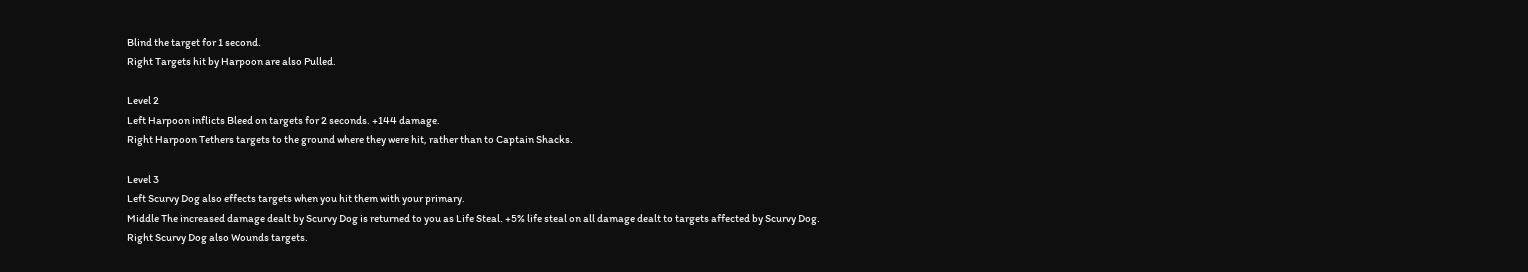Blind the target for 1 second.
Right Targets hit by Harpoon are also Pulled.

Level 2
Left Harpoon inflicts Bleed on targets for 2 seconds. +144 damage.
Right Harpoon Tethers targets to the ground where they were hit, rather than to Captain Shacks.

Level 3
Left Scurvy Dog also effects targets when you hit them with your primary.
Middle The increased damage dealt by Scurvy Dog is returned to you as Life Steal. +5% life steal on all damage dealt to targets affected by Scurvy Dog.
Right Scurvy Dog also Wounds targets.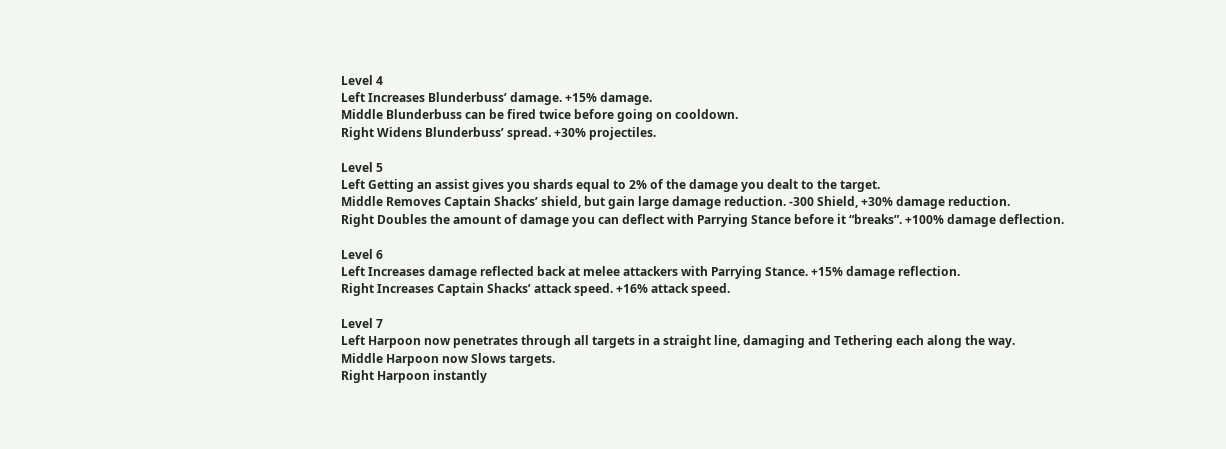Level 4
Left Increases Blunderbuss’ damage. +15% damage.
Middle Blunderbuss can be fired twice before going on cooldown.
Right Widens Blunderbuss’ spread. +30% projectiles.

Level 5
Left Getting an assist gives you shards equal to 2% of the damage you dealt to the target.
Middle Removes Captain Shacks’ shield, but gain large damage reduction. -300 Shield, +30% damage reduction.
Right Doubles the amount of damage you can deflect with Parrying Stance before it “breaks”. +100% damage deflection.

Level 6
Left Increases damage reflected back at melee attackers with Parrying Stance. +15% damage reflection.
Right Increases Captain Shacks’ attack speed. +16% attack speed.

Level 7
Left Harpoon now penetrates through all targets in a straight line, damaging and Tethering each along the way.
Middle Harpoon now Slows targets.
Right Harpoon instantly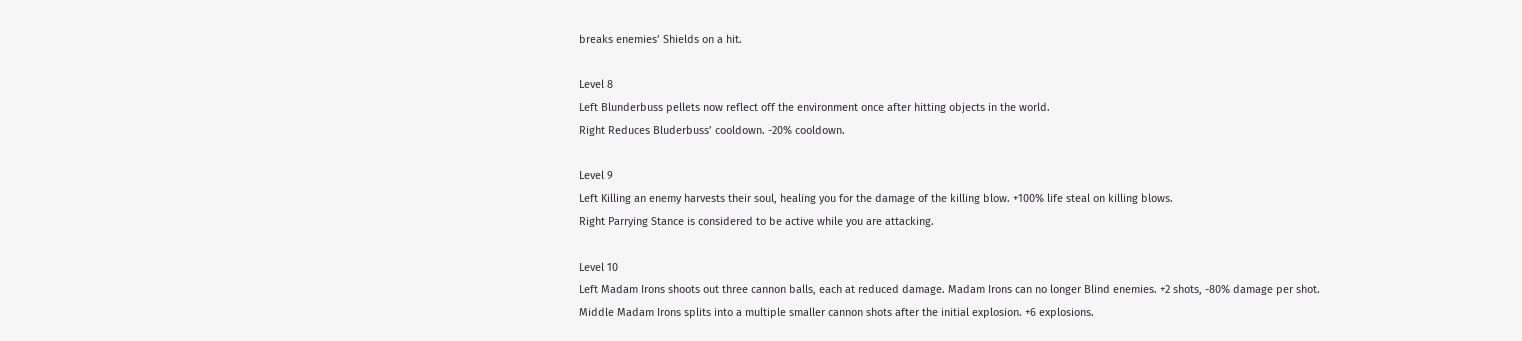breaks enemies’ Shields on a hit.

Level 8
Left Blunderbuss pellets now reflect off the environment once after hitting objects in the world.
Right Reduces Bluderbuss’ cooldown. -20% cooldown.

Level 9
Left Killing an enemy harvests their soul, healing you for the damage of the killing blow. +100% life steal on killing blows.
Right Parrying Stance is considered to be active while you are attacking.

Level 10
Left Madam Irons shoots out three cannon balls, each at reduced damage. Madam Irons can no longer Blind enemies. +2 shots, -80% damage per shot.
Middle Madam Irons splits into a multiple smaller cannon shots after the initial explosion. +6 explosions.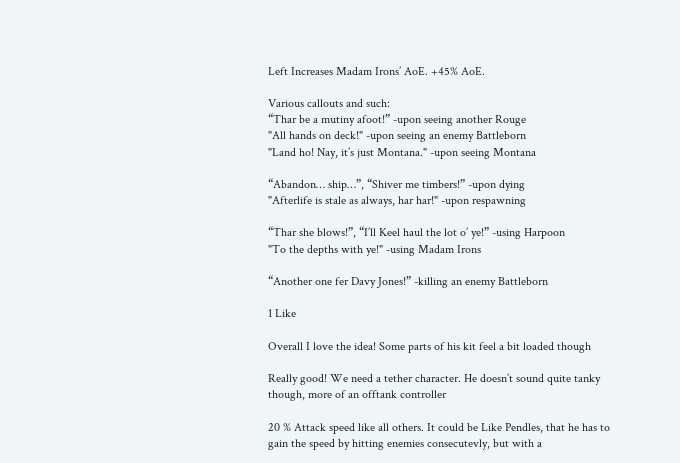Left Increases Madam Irons’ AoE. +45% AoE.

Various callouts and such:
“Thar be a mutiny afoot!” -upon seeing another Rouge
"All hands on deck!" -upon seeing an enemy Battleborn
"Land ho! Nay, it’s just Montana." -upon seeing Montana

“Abandon… ship…”, “Shiver me timbers!” -upon dying
"Afterlife is stale as always, har har!" -upon respawning

“Thar she blows!”, “I’ll Keel haul the lot o’ ye!” -using Harpoon
"To the depths with ye!" -using Madam Irons

“Another one fer Davy Jones!” -killing an enemy Battleborn

1 Like

Overall I love the idea! Some parts of his kit feel a bit loaded though

Really good! We need a tether character. He doesn’t sound quite tanky though, more of an offtank controller

20 % Attack speed like all others. It could be Like Pendles, that he has to gain the speed by hitting enemies consecutevly, but with a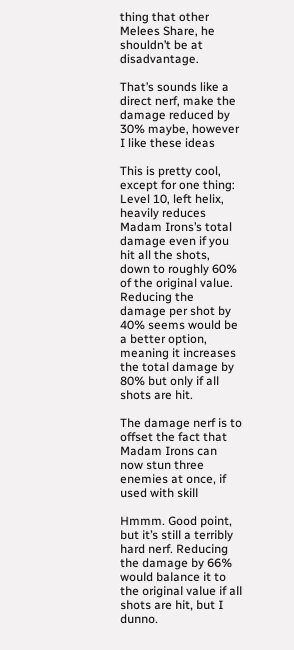thing that other Melees Share, he shouldn’t be at disadvantage.

That’s sounds like a direct nerf, make the damage reduced by 30% maybe, however I like these ideas

This is pretty cool, except for one thing: Level 10, left helix, heavily reduces Madam Irons’s total damage even if you hit all the shots, down to roughly 60% of the original value. Reducing the damage per shot by 40% seems would be a better option, meaning it increases the total damage by 80% but only if all shots are hit.

The damage nerf is to offset the fact that Madam Irons can now stun three enemies at once, if used with skill

Hmmm. Good point, but it’s still a terribly hard nerf. Reducing the damage by 66% would balance it to the original value if all shots are hit, but I dunno.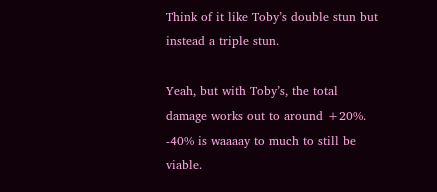Think of it like Toby’s double stun but instead a triple stun.

Yeah, but with Toby’s, the total damage works out to around +20%. -40% is waaaay to much to still be viable.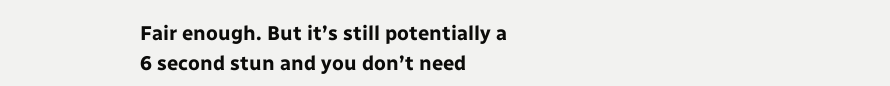Fair enough. But it’s still potentially a 6 second stun and you don’t need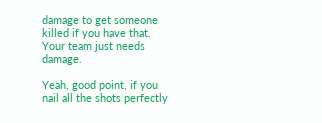damage to get someone killed if you have that. Your team just needs damage.

Yeah, good point, if you nail all the shots perfectly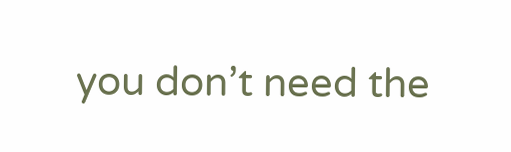you don’t need the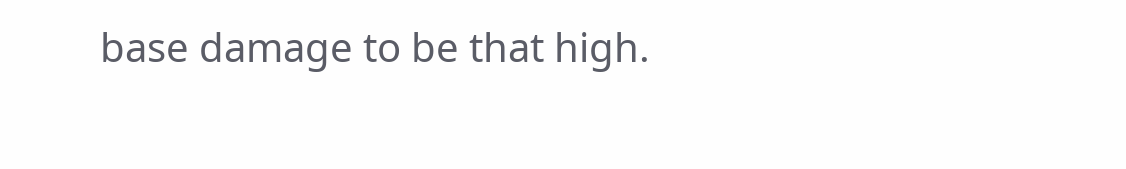base damage to be that high.